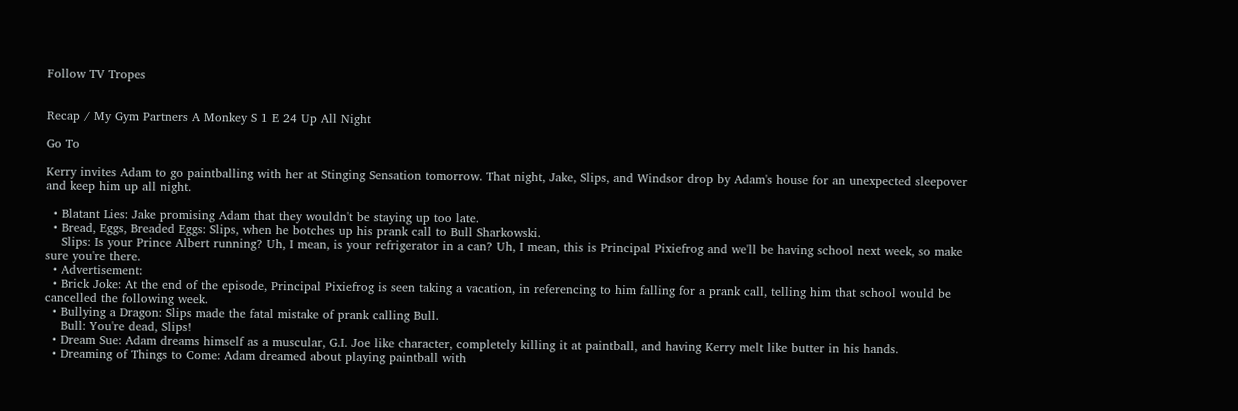Follow TV Tropes


Recap / My Gym Partners A Monkey S 1 E 24 Up All Night

Go To

Kerry invites Adam to go paintballing with her at Stinging Sensation tomorrow. That night, Jake, Slips, and Windsor drop by Adam's house for an unexpected sleepover and keep him up all night.

  • Blatant Lies: Jake promising Adam that they wouldn't be staying up too late.
  • Bread, Eggs, Breaded Eggs: Slips, when he botches up his prank call to Bull Sharkowski.
    Slips: Is your Prince Albert running? Uh, I mean, is your refrigerator in a can? Uh, I mean, this is Principal Pixiefrog and we'll be having school next week, so make sure you're there.
  • Advertisement:
  • Brick Joke: At the end of the episode, Principal Pixiefrog is seen taking a vacation, in referencing to him falling for a prank call, telling him that school would be cancelled the following week.
  • Bullying a Dragon: Slips made the fatal mistake of prank calling Bull.
    Bull: You're dead, Slips!
  • Dream Sue: Adam dreams himself as a muscular, G.I. Joe like character, completely killing it at paintball, and having Kerry melt like butter in his hands.
  • Dreaming of Things to Come: Adam dreamed about playing paintball with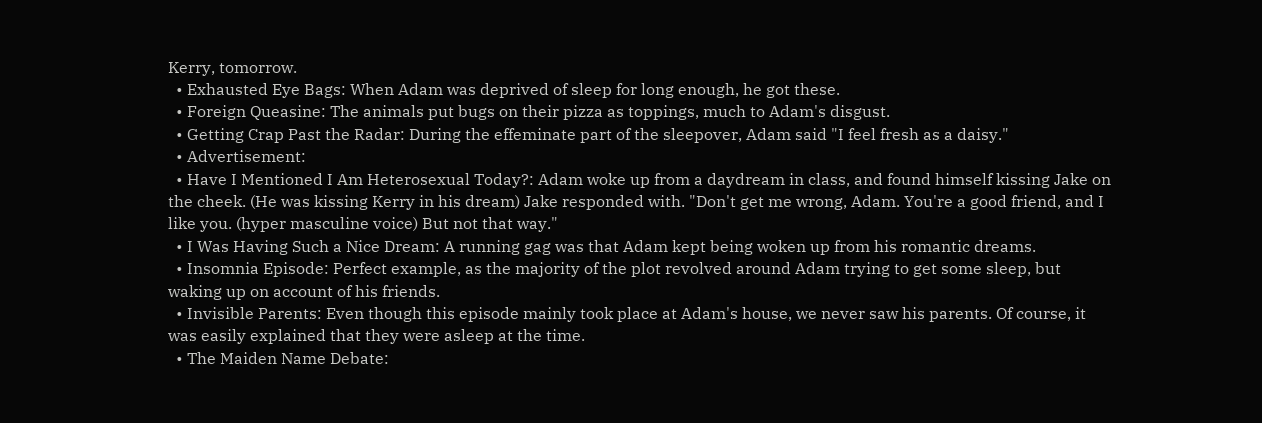Kerry, tomorrow.
  • Exhausted Eye Bags: When Adam was deprived of sleep for long enough, he got these.
  • Foreign Queasine: The animals put bugs on their pizza as toppings, much to Adam's disgust.
  • Getting Crap Past the Radar: During the effeminate part of the sleepover, Adam said "I feel fresh as a daisy."
  • Advertisement:
  • Have I Mentioned I Am Heterosexual Today?: Adam woke up from a daydream in class, and found himself kissing Jake on the cheek. (He was kissing Kerry in his dream) Jake responded with. "Don't get me wrong, Adam. You're a good friend, and I like you. (hyper masculine voice) But not that way."
  • I Was Having Such a Nice Dream: A running gag was that Adam kept being woken up from his romantic dreams.
  • Insomnia Episode: Perfect example, as the majority of the plot revolved around Adam trying to get some sleep, but waking up on account of his friends.
  • Invisible Parents: Even though this episode mainly took place at Adam's house, we never saw his parents. Of course, it was easily explained that they were asleep at the time.
  • The Maiden Name Debate: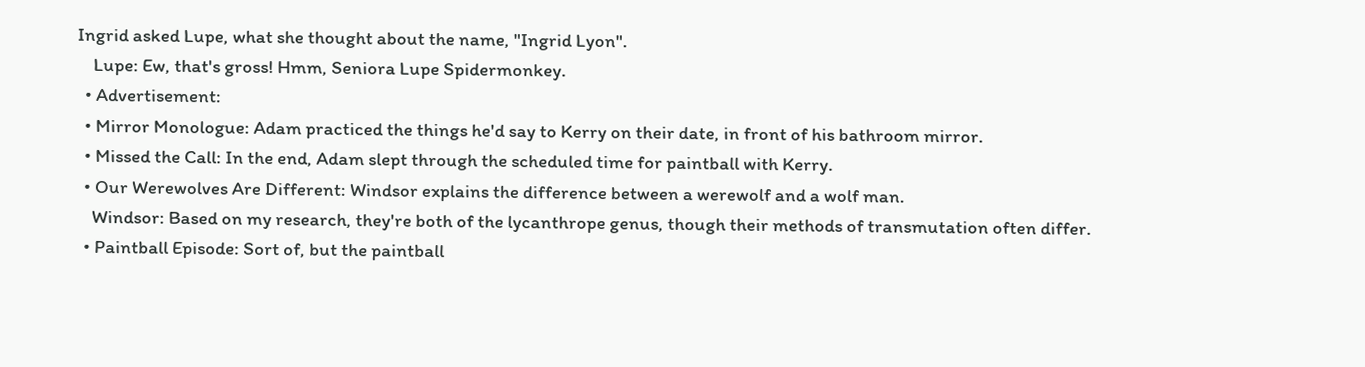Ingrid asked Lupe, what she thought about the name, "Ingrid Lyon".
    Lupe: Ew, that's gross! Hmm, Seniora Lupe Spidermonkey.
  • Advertisement:
  • Mirror Monologue: Adam practiced the things he'd say to Kerry on their date, in front of his bathroom mirror.
  • Missed the Call: In the end, Adam slept through the scheduled time for paintball with Kerry.
  • Our Werewolves Are Different: Windsor explains the difference between a werewolf and a wolf man.
    Windsor: Based on my research, they're both of the lycanthrope genus, though their methods of transmutation often differ.
  • Paintball Episode: Sort of, but the paintball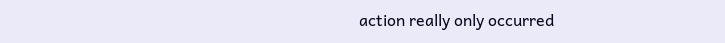action really only occurred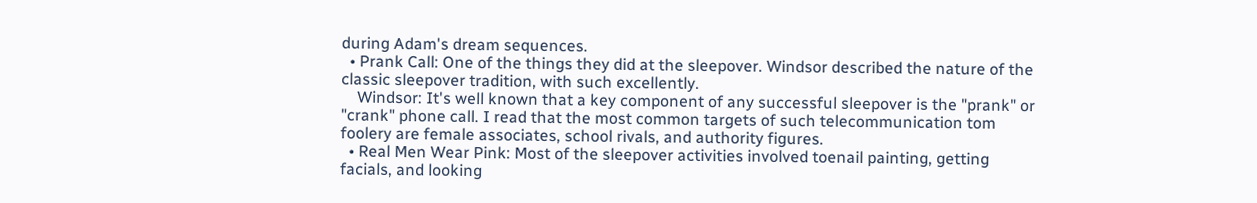during Adam's dream sequences.
  • Prank Call: One of the things they did at the sleepover. Windsor described the nature of the classic sleepover tradition, with such excellently.
    Windsor: It's well known that a key component of any successful sleepover is the "prank" or "crank" phone call. I read that the most common targets of such telecommunication tom foolery are female associates, school rivals, and authority figures.
  • Real Men Wear Pink: Most of the sleepover activities involved toenail painting, getting facials, and looking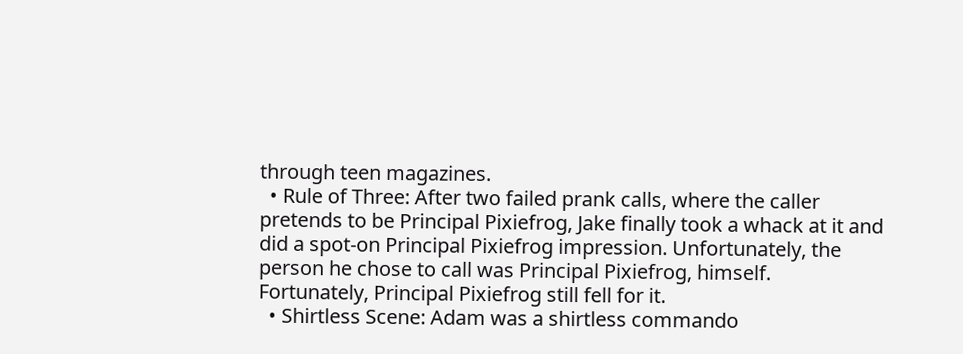through teen magazines.
  • Rule of Three: After two failed prank calls, where the caller pretends to be Principal Pixiefrog, Jake finally took a whack at it and did a spot-on Principal Pixiefrog impression. Unfortunately, the person he chose to call was Principal Pixiefrog, himself. Fortunately, Principal Pixiefrog still fell for it.
  • Shirtless Scene: Adam was a shirtless commando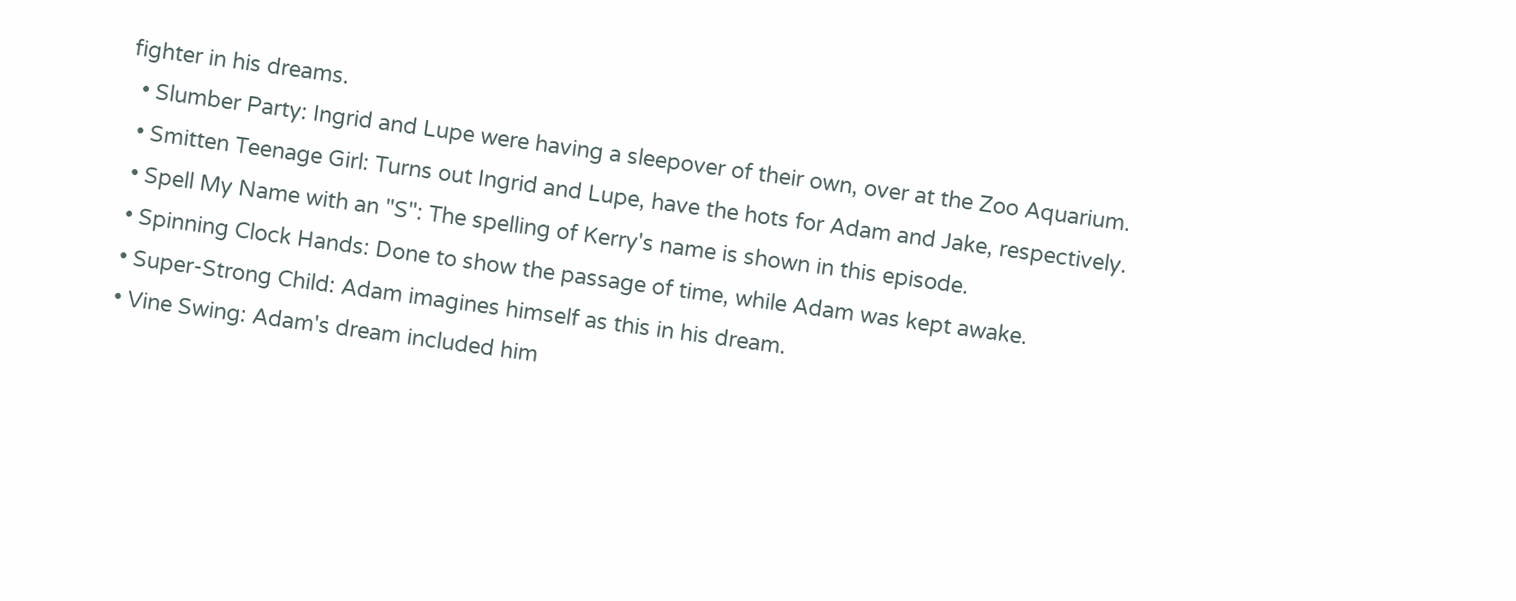fighter in his dreams.
  • Slumber Party: Ingrid and Lupe were having a sleepover of their own, over at the Zoo Aquarium.
  • Smitten Teenage Girl: Turns out Ingrid and Lupe, have the hots for Adam and Jake, respectively.
  • Spell My Name with an "S": The spelling of Kerry's name is shown in this episode.
  • Spinning Clock Hands: Done to show the passage of time, while Adam was kept awake.
  • Super-Strong Child: Adam imagines himself as this in his dream.
  • Vine Swing: Adam's dream included him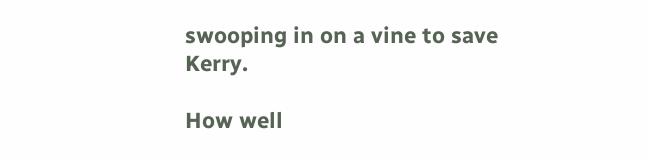swooping in on a vine to save Kerry.

How well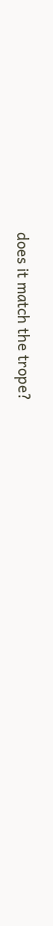does it match the trope?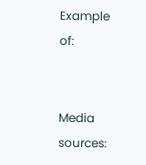Example of:


Media sources: